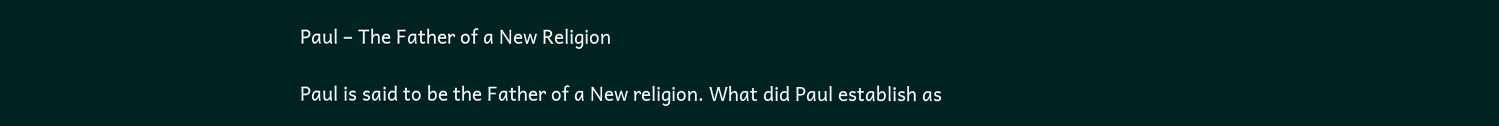Paul – The Father of a New Religion

Paul is said to be the Father of a New religion. What did Paul establish as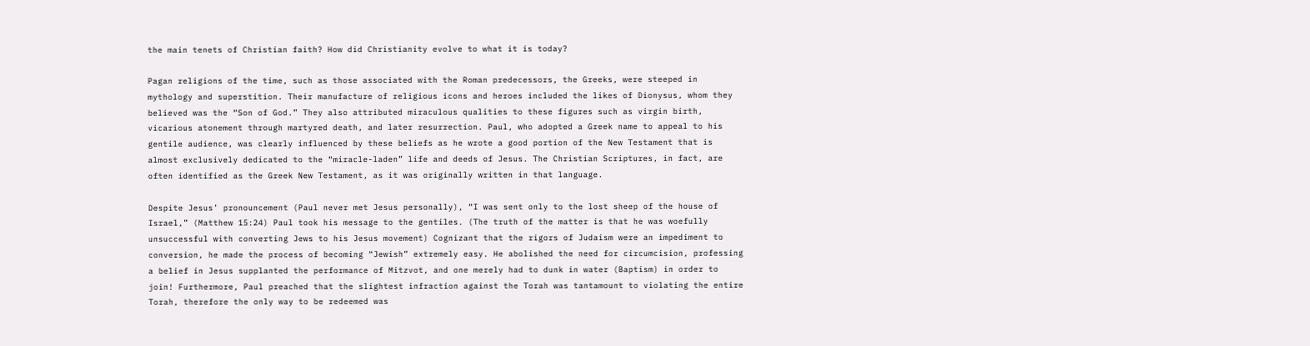the main tenets of Christian faith? How did Christianity evolve to what it is today?

Pagan religions of the time, such as those associated with the Roman predecessors, the Greeks, were steeped in mythology and superstition. Their manufacture of religious icons and heroes included the likes of Dionysus, whom they believed was the “Son of God.” They also attributed miraculous qualities to these figures such as virgin birth, vicarious atonement through martyred death, and later resurrection. Paul, who adopted a Greek name to appeal to his gentile audience, was clearly influenced by these beliefs as he wrote a good portion of the New Testament that is almost exclusively dedicated to the “miracle-laden” life and deeds of Jesus. The Christian Scriptures, in fact, are often identified as the Greek New Testament, as it was originally written in that language.

Despite Jesus’ pronouncement (Paul never met Jesus personally), “I was sent only to the lost sheep of the house of Israel,” (Matthew 15:24) Paul took his message to the gentiles. (The truth of the matter is that he was woefully unsuccessful with converting Jews to his Jesus movement) Cognizant that the rigors of Judaism were an impediment to conversion, he made the process of becoming “Jewish” extremely easy. He abolished the need for circumcision, professing a belief in Jesus supplanted the performance of Mitzvot, and one merely had to dunk in water (Baptism) in order to join! Furthermore, Paul preached that the slightest infraction against the Torah was tantamount to violating the entire Torah, therefore the only way to be redeemed was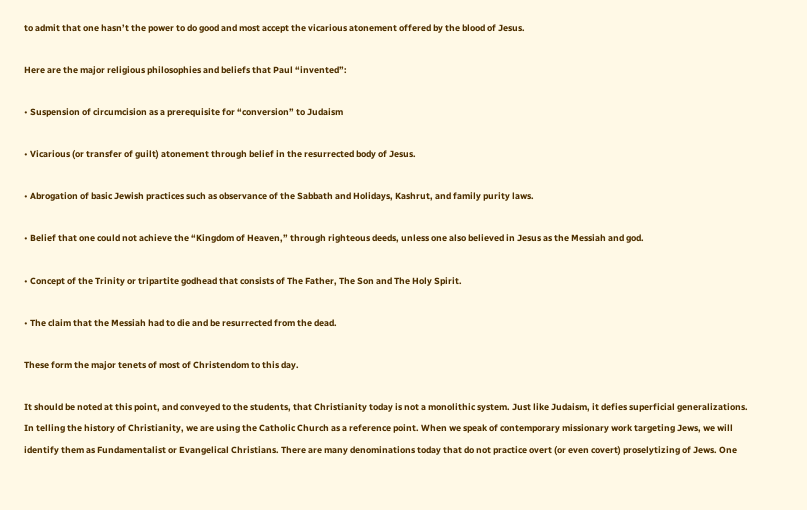to admit that one hasn’t the power to do good and most accept the vicarious atonement offered by the blood of Jesus.

Here are the major religious philosophies and beliefs that Paul “invented”:

• Suspension of circumcision as a prerequisite for “conversion” to Judaism

• Vicarious (or transfer of guilt) atonement through belief in the resurrected body of Jesus.

• Abrogation of basic Jewish practices such as observance of the Sabbath and Holidays, Kashrut, and family purity laws.

• Belief that one could not achieve the “Kingdom of Heaven,” through righteous deeds, unless one also believed in Jesus as the Messiah and god.

• Concept of the Trinity or tripartite godhead that consists of The Father, The Son and The Holy Spirit.

• The claim that the Messiah had to die and be resurrected from the dead.

These form the major tenets of most of Christendom to this day.

It should be noted at this point, and conveyed to the students, that Christianity today is not a monolithic system. Just like Judaism, it defies superficial generalizations. In telling the history of Christianity, we are using the Catholic Church as a reference point. When we speak of contemporary missionary work targeting Jews, we will identify them as Fundamentalist or Evangelical Christians. There are many denominations today that do not practice overt (or even covert) proselytizing of Jews. One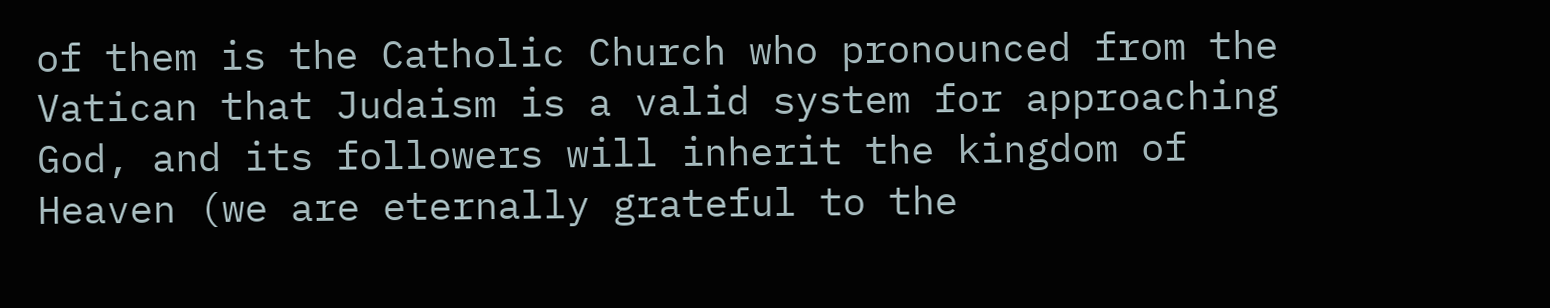of them is the Catholic Church who pronounced from the Vatican that Judaism is a valid system for approaching God, and its followers will inherit the kingdom of Heaven (we are eternally grateful to the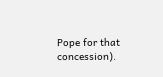Pope for that concession).